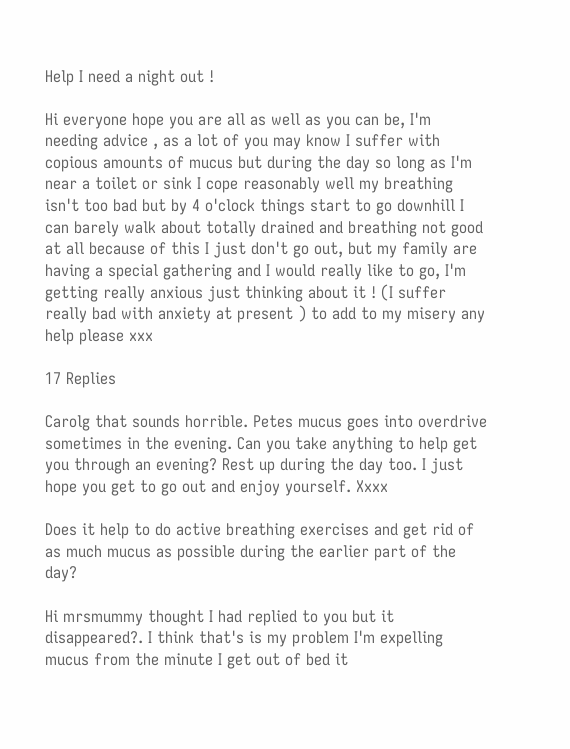Help I need a night out !

Hi everyone hope you are all as well as you can be, I'm needing advice , as a lot of you may know I suffer with copious amounts of mucus but during the day so long as I'm near a toilet or sink I cope reasonably well my breathing isn't too bad but by 4 o'clock things start to go downhill I can barely walk about totally drained and breathing not good at all because of this I just don't go out, but my family are having a special gathering and I would really like to go, I'm getting really anxious just thinking about it ! (I suffer really bad with anxiety at present ) to add to my misery any help please xxx

17 Replies

Carolg that sounds horrible. Petes mucus goes into overdrive sometimes in the evening. Can you take anything to help get you through an evening? Rest up during the day too. I just hope you get to go out and enjoy yourself. Xxxx

Does it help to do active breathing exercises and get rid of as much mucus as possible during the earlier part of the day?

Hi mrsmummy thought I had replied to you but it disappeared?. I think that's is my problem I'm expelling mucus from the minute I get out of bed it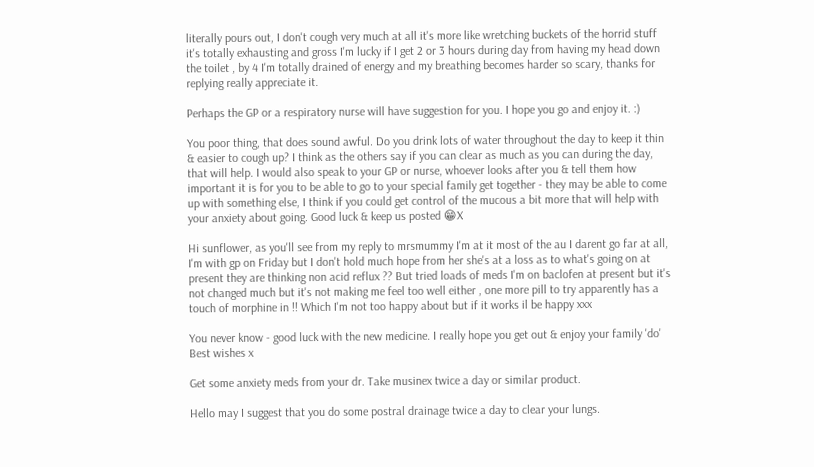literally pours out, I don't cough very much at all it's more like wretching buckets of the horrid stuff it's totally exhausting and gross I'm lucky if I get 2 or 3 hours during day from having my head down the toilet , by 4 I'm totally drained of energy and my breathing becomes harder so scary, thanks for replying really appreciate it.

Perhaps the GP or a respiratory nurse will have suggestion for you. I hope you go and enjoy it. :)

You poor thing, that does sound awful. Do you drink lots of water throughout the day to keep it thin & easier to cough up? I think as the others say if you can clear as much as you can during the day, that will help. I would also speak to your GP or nurse, whoever looks after you & tell them how important it is for you to be able to go to your special family get together - they may be able to come up with something else, I think if you could get control of the mucous a bit more that will help with your anxiety about going. Good luck & keep us posted 😁X

Hi sunflower, as you'll see from my reply to mrsmummy I'm at it most of the au I darent go far at all, I'm with gp on Friday but I don't hold much hope from her she's at a loss as to what's going on at present they are thinking non acid reflux ?? But tried loads of meds I'm on baclofen at present but it's not changed much but it's not making me feel too well either , one more pill to try apparently has a touch of morphine in !! Which I'm not too happy about but if it works il be happy xxx

You never know - good luck with the new medicine. I really hope you get out & enjoy your family 'do' Best wishes x

Get some anxiety meds from your dr. Take musinex twice a day or similar product.

Hello may I suggest that you do some postral drainage twice a day to clear your lungs.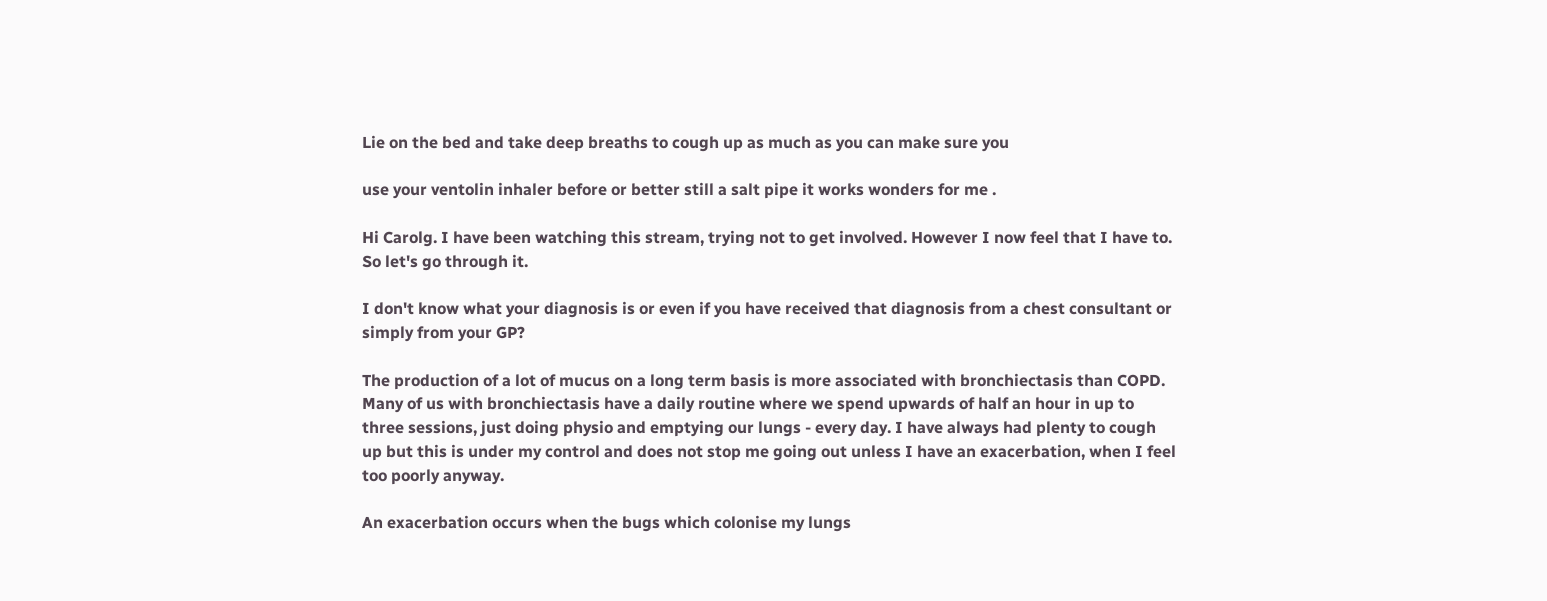Lie on the bed and take deep breaths to cough up as much as you can make sure you

use your ventolin inhaler before or better still a salt pipe it works wonders for me .

Hi Carolg. I have been watching this stream, trying not to get involved. However I now feel that I have to. So let's go through it.

I don't know what your diagnosis is or even if you have received that diagnosis from a chest consultant or simply from your GP?

The production of a lot of mucus on a long term basis is more associated with bronchiectasis than COPD. Many of us with bronchiectasis have a daily routine where we spend upwards of half an hour in up to three sessions, just doing physio and emptying our lungs - every day. I have always had plenty to cough up but this is under my control and does not stop me going out unless I have an exacerbation, when I feel too poorly anyway.

An exacerbation occurs when the bugs which colonise my lungs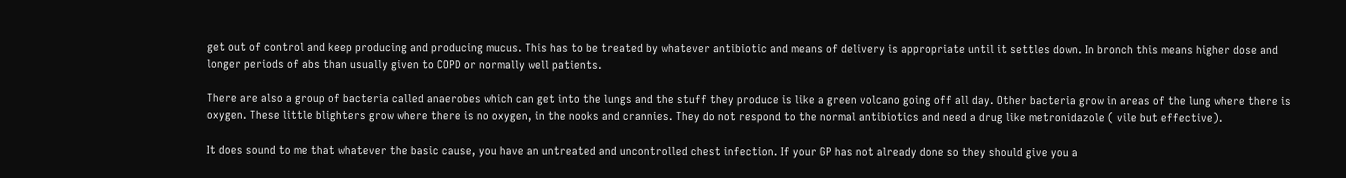get out of control and keep producing and producing mucus. This has to be treated by whatever antibiotic and means of delivery is appropriate until it settles down. In bronch this means higher dose and longer periods of abs than usually given to COPD or normally well patients.

There are also a group of bacteria called anaerobes which can get into the lungs and the stuff they produce is like a green volcano going off all day. Other bacteria grow in areas of the lung where there is oxygen. These little blighters grow where there is no oxygen, in the nooks and crannies. They do not respond to the normal antibiotics and need a drug like metronidazole ( vile but effective).

It does sound to me that whatever the basic cause, you have an untreated and uncontrolled chest infection. If your GP has not already done so they should give you a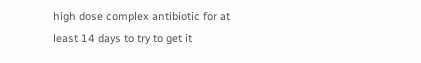high dose complex antibiotic for at least 14 days to try to get it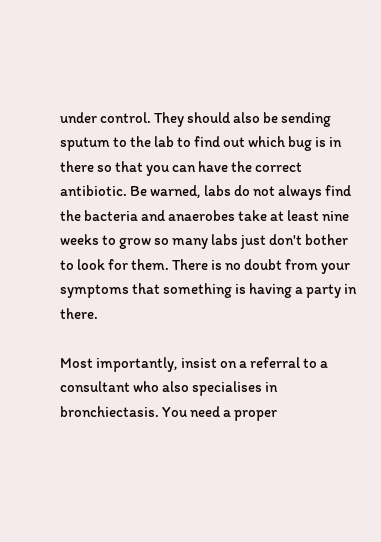under control. They should also be sending sputum to the lab to find out which bug is in there so that you can have the correct antibiotic. Be warned, labs do not always find the bacteria and anaerobes take at least nine weeks to grow so many labs just don't bother to look for them. There is no doubt from your symptoms that something is having a party in there.

Most importantly, insist on a referral to a consultant who also specialises in bronchiectasis. You need a proper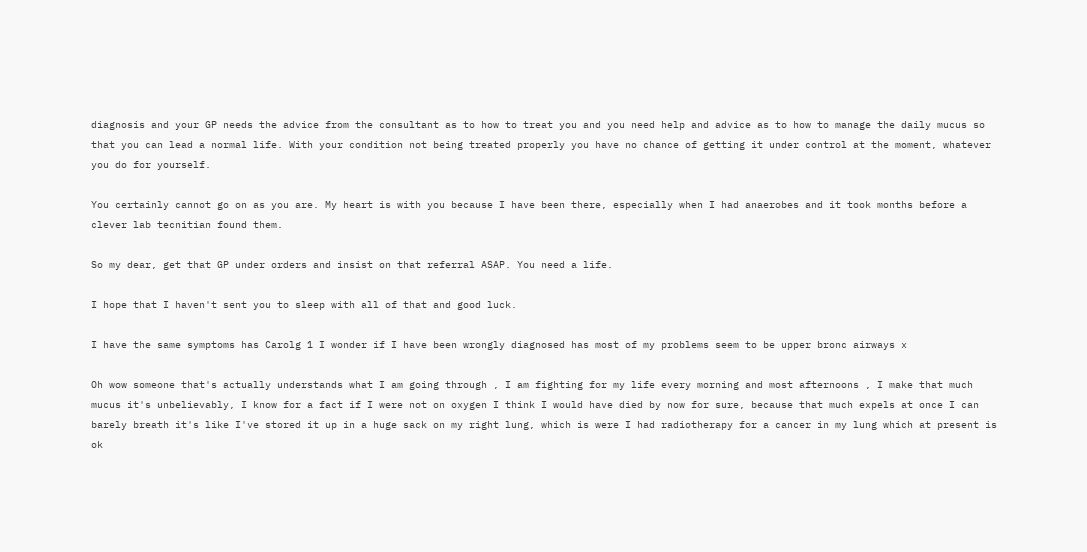diagnosis and your GP needs the advice from the consultant as to how to treat you and you need help and advice as to how to manage the daily mucus so that you can lead a normal life. With your condition not being treated properly you have no chance of getting it under control at the moment, whatever you do for yourself.

You certainly cannot go on as you are. My heart is with you because I have been there, especially when I had anaerobes and it took months before a clever lab tecnitian found them.

So my dear, get that GP under orders and insist on that referral ASAP. You need a life.

I hope that I haven't sent you to sleep with all of that and good luck.

I have the same symptoms has Carolg 1 I wonder if I have been wrongly diagnosed has most of my problems seem to be upper bronc airways x

Oh wow someone that's actually understands what I am going through , I am fighting for my life every morning and most afternoons , I make that much mucus it's unbelievably, I know for a fact if I were not on oxygen I think I would have died by now for sure, because that much expels at once I can barely breath it's like I've stored it up in a huge sack on my right lung, which is were I had radiotherapy for a cancer in my lung which at present is ok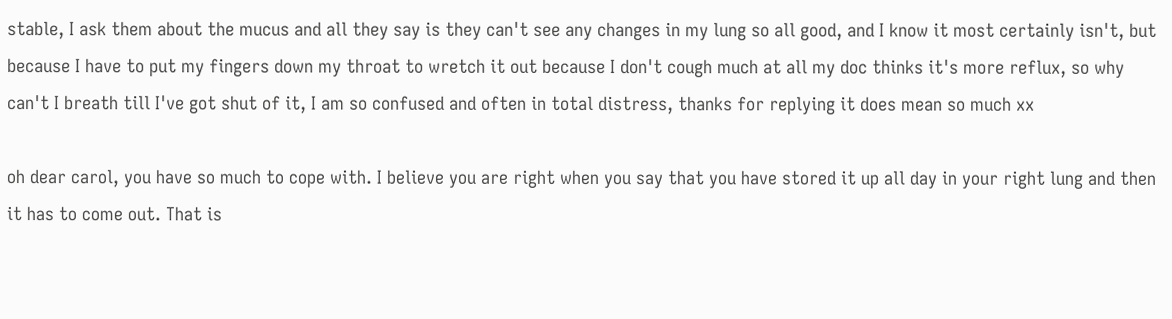stable, I ask them about the mucus and all they say is they can't see any changes in my lung so all good, and I know it most certainly isn't, but because I have to put my fingers down my throat to wretch it out because I don't cough much at all my doc thinks it's more reflux, so why can't I breath till I've got shut of it, I am so confused and often in total distress, thanks for replying it does mean so much xx

oh dear carol, you have so much to cope with. I believe you are right when you say that you have stored it up all day in your right lung and then it has to come out. That is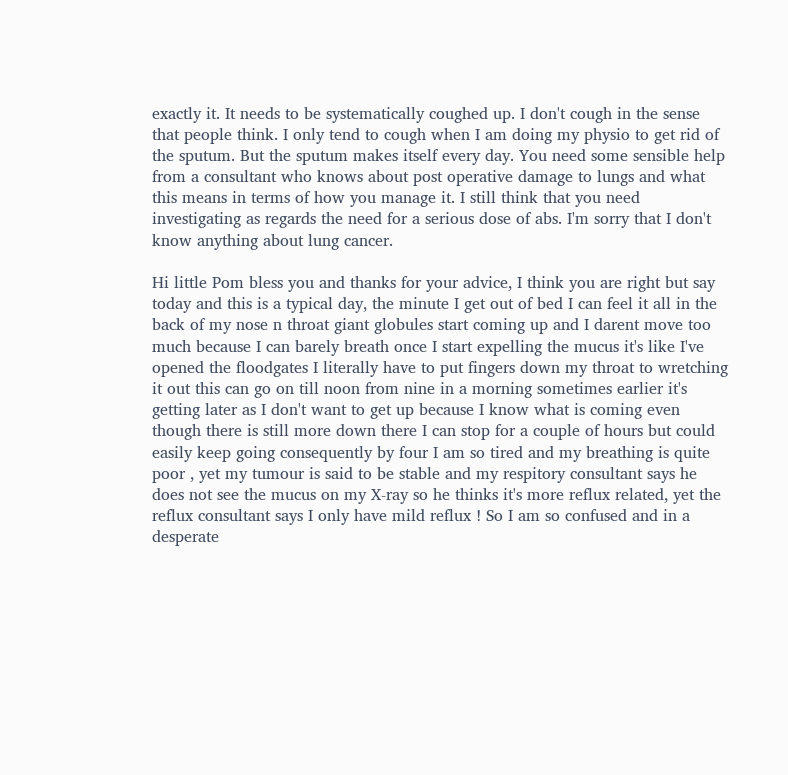exactly it. It needs to be systematically coughed up. I don't cough in the sense that people think. I only tend to cough when I am doing my physio to get rid of the sputum. But the sputum makes itself every day. You need some sensible help from a consultant who knows about post operative damage to lungs and what this means in terms of how you manage it. I still think that you need investigating as regards the need for a serious dose of abs. I'm sorry that I don't know anything about lung cancer.

Hi little Pom bless you and thanks for your advice, I think you are right but say today and this is a typical day, the minute I get out of bed I can feel it all in the back of my nose n throat giant globules start coming up and I darent move too much because I can barely breath once I start expelling the mucus it's like I've opened the floodgates I literally have to put fingers down my throat to wretching it out this can go on till noon from nine in a morning sometimes earlier it's getting later as I don't want to get up because I know what is coming even though there is still more down there I can stop for a couple of hours but could easily keep going consequently by four I am so tired and my breathing is quite poor , yet my tumour is said to be stable and my respitory consultant says he does not see the mucus on my X-ray so he thinks it's more reflux related, yet the reflux consultant says I only have mild reflux ! So I am so confused and in a desperate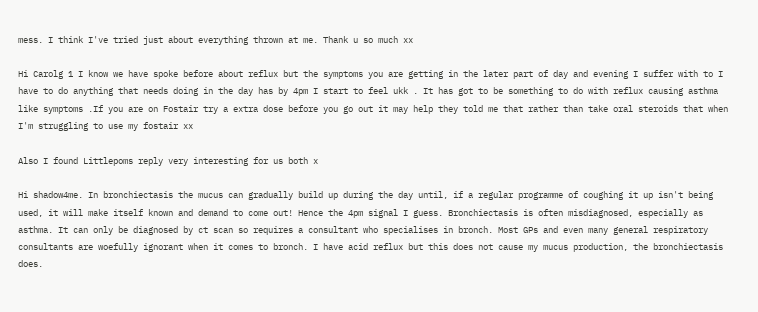mess. I think I've tried just about everything thrown at me. Thank u so much xx

Hi Carolg 1 I know we have spoke before about reflux but the symptoms you are getting in the later part of day and evening I suffer with to I have to do anything that needs doing in the day has by 4pm I start to feel ukk . It has got to be something to do with reflux causing asthma like symptoms .If you are on Fostair try a extra dose before you go out it may help they told me that rather than take oral steroids that when I'm struggling to use my fostair xx

Also I found Littlepoms reply very interesting for us both x

Hi shadow4me. In bronchiectasis the mucus can gradually build up during the day until, if a regular programme of coughing it up isn't being used, it will make itself known and demand to come out! Hence the 4pm signal I guess. Bronchiectasis is often misdiagnosed, especially as asthma. It can only be diagnosed by ct scan so requires a consultant who specialises in bronch. Most GPs and even many general respiratory consultants are woefully ignorant when it comes to bronch. I have acid reflux but this does not cause my mucus production, the bronchiectasis does.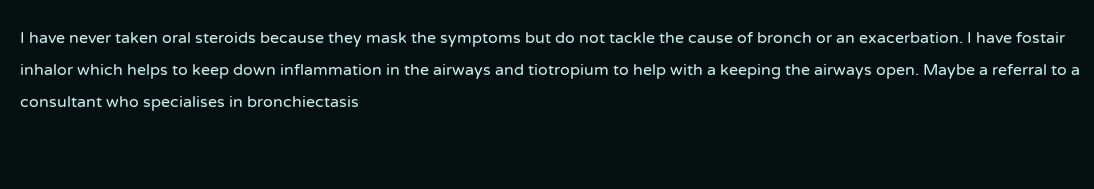I have never taken oral steroids because they mask the symptoms but do not tackle the cause of bronch or an exacerbation. I have fostair inhalor which helps to keep down inflammation in the airways and tiotropium to help with a keeping the airways open. Maybe a referral to a consultant who specialises in bronchiectasis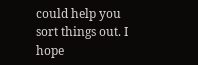could help you sort things out. I hope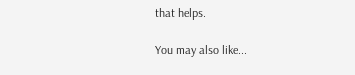that helps.

You may also like...